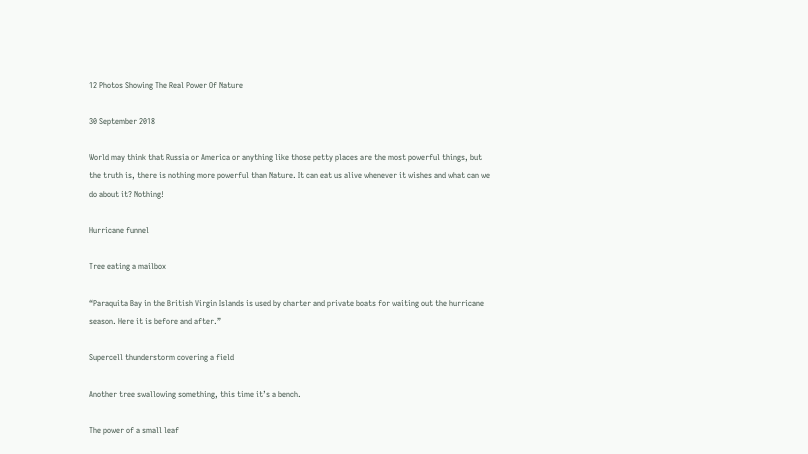12 Photos Showing The Real Power Of Nature

30 September 2018

World may think that Russia or America or anything like those petty places are the most powerful things, but the truth is, there is nothing more powerful than Nature. It can eat us alive whenever it wishes and what can we do about it? Nothing!

Hurricane funnel

Tree eating a mailbox

“Paraquita Bay in the British Virgin Islands is used by charter and private boats for waiting out the hurricane season. Here it is before and after.”

Supercell thunderstorm covering a field

Another tree swallowing something, this time it’s a bench.

The power of a small leaf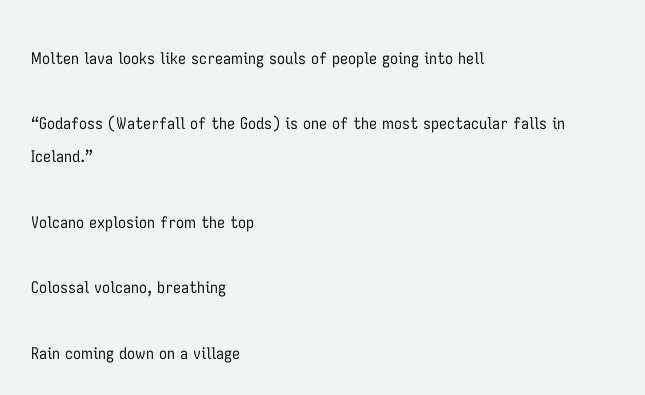Molten lava looks like screaming souls of people going into hell

“Godafoss (Waterfall of the Gods) is one of the most spectacular falls in Iceland.”

Volcano explosion from the top

Colossal volcano, breathing

Rain coming down on a village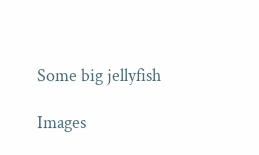Some big jellyfish

Images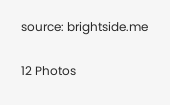source: brightside.me

12 Photos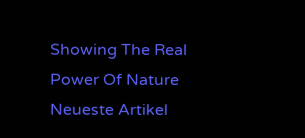Showing The Real Power Of Nature
Neueste Artikel